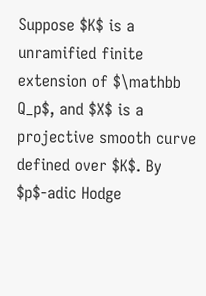Suppose $K$ is a unramified finite extension of $\mathbb Q_p$, and $X$ is a projective smooth curve defined over $K$. By $p$-adic Hodge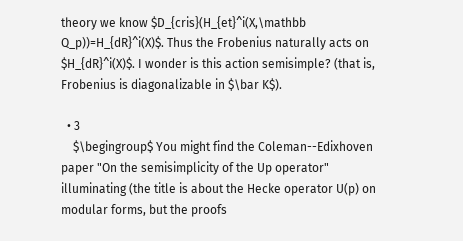theory we know $D_{cris}(H_{et}^i(X,\mathbb Q_p))=H_{dR}^i(X)$. Thus the Frobenius naturally acts on $H_{dR}^i(X)$. I wonder is this action semisimple? (that is, Frobenius is diagonalizable in $\bar K$).

  • 3
    $\begingroup$ You might find the Coleman--Edixhoven paper "On the semisimplicity of the Up operator" illuminating (the title is about the Hecke operator U(p) on modular forms, but the proofs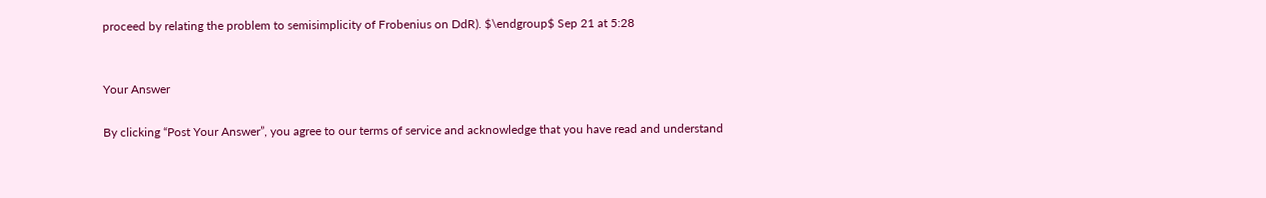proceed by relating the problem to semisimplicity of Frobenius on DdR). $\endgroup$ Sep 21 at 5:28


Your Answer

By clicking “Post Your Answer”, you agree to our terms of service and acknowledge that you have read and understand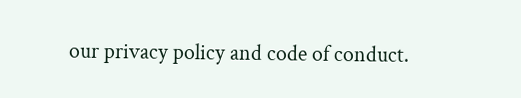our privacy policy and code of conduct.